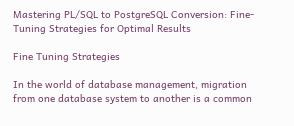Mastering PL/SQL to PostgreSQL Conversion: Fine-Tuning Strategies for Optimal Results

Fine Tuning Strategies

In the world of database management, migration from one database system to another is a common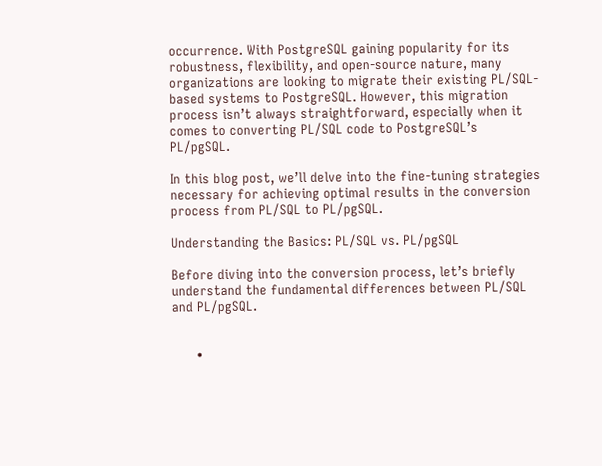occurrence. With PostgreSQL gaining popularity for its robustness, flexibility, and open-source nature, many organizations are looking to migrate their existing PL/SQL-based systems to PostgreSQL. However, this migration process isn’t always straightforward, especially when it comes to converting PL/SQL code to PostgreSQL’s PL/pgSQL.

In this blog post, we’ll delve into the fine-tuning strategies necessary for achieving optimal results in the conversion process from PL/SQL to PL/pgSQL.

Understanding the Basics: PL/SQL vs. PL/pgSQL

Before diving into the conversion process, let’s briefly understand the fundamental differences between PL/SQL and PL/pgSQL.


      •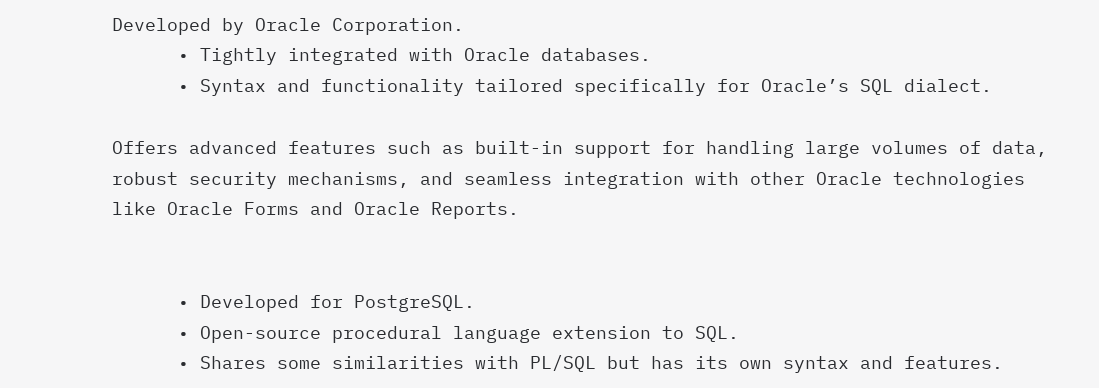Developed by Oracle Corporation.
      • Tightly integrated with Oracle databases.
      • Syntax and functionality tailored specifically for Oracle’s SQL dialect.

Offers advanced features such as built-in support for handling large volumes of data, robust security mechanisms, and seamless integration with other Oracle technologies like Oracle Forms and Oracle Reports.


      • Developed for PostgreSQL.
      • Open-source procedural language extension to SQL.
      • Shares some similarities with PL/SQL but has its own syntax and features.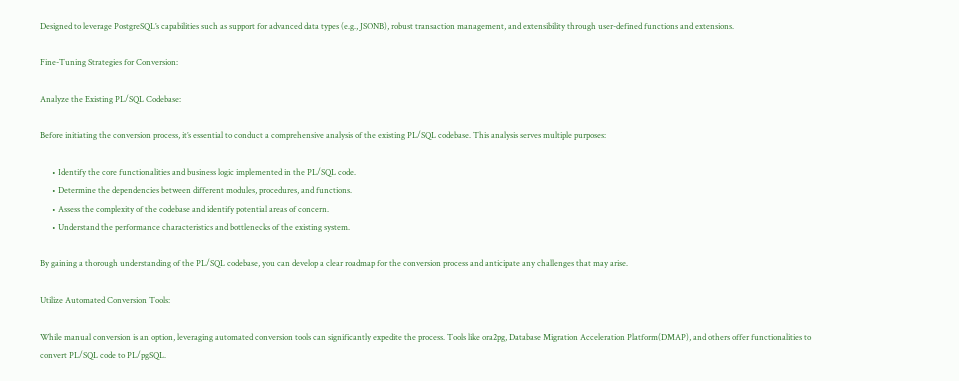Designed to leverage PostgreSQL’s capabilities such as support for advanced data types (e.g., JSONB), robust transaction management, and extensibility through user-defined functions and extensions.

Fine-Tuning Strategies for Conversion:

Analyze the Existing PL/SQL Codebase:

Before initiating the conversion process, it’s essential to conduct a comprehensive analysis of the existing PL/SQL codebase. This analysis serves multiple purposes:

      • Identify the core functionalities and business logic implemented in the PL/SQL code.
      • Determine the dependencies between different modules, procedures, and functions.
      • Assess the complexity of the codebase and identify potential areas of concern.
      • Understand the performance characteristics and bottlenecks of the existing system.

By gaining a thorough understanding of the PL/SQL codebase, you can develop a clear roadmap for the conversion process and anticipate any challenges that may arise.

Utilize Automated Conversion Tools:

While manual conversion is an option, leveraging automated conversion tools can significantly expedite the process. Tools like ora2pg, Database Migration Acceleration Platform(DMAP), and others offer functionalities to convert PL/SQL code to PL/pgSQL.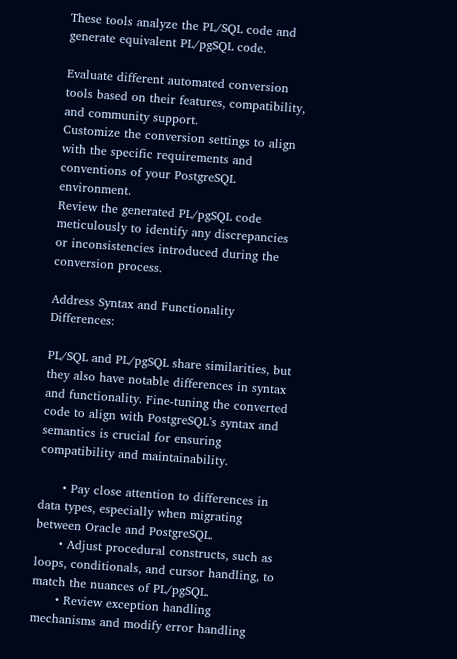These tools analyze the PL/SQL code and generate equivalent PL/pgSQL code.

Evaluate different automated conversion tools based on their features, compatibility, and community support.
Customize the conversion settings to align with the specific requirements and conventions of your PostgreSQL environment.
Review the generated PL/pgSQL code meticulously to identify any discrepancies or inconsistencies introduced during the conversion process.

Address Syntax and Functionality Differences:

PL/SQL and PL/pgSQL share similarities, but they also have notable differences in syntax and functionality. Fine-tuning the converted code to align with PostgreSQL’s syntax and semantics is crucial for ensuring compatibility and maintainability.

      • Pay close attention to differences in data types, especially when migrating between Oracle and PostgreSQL.
      • Adjust procedural constructs, such as loops, conditionals, and cursor handling, to match the nuances of PL/pgSQL.
      • Review exception handling mechanisms and modify error handling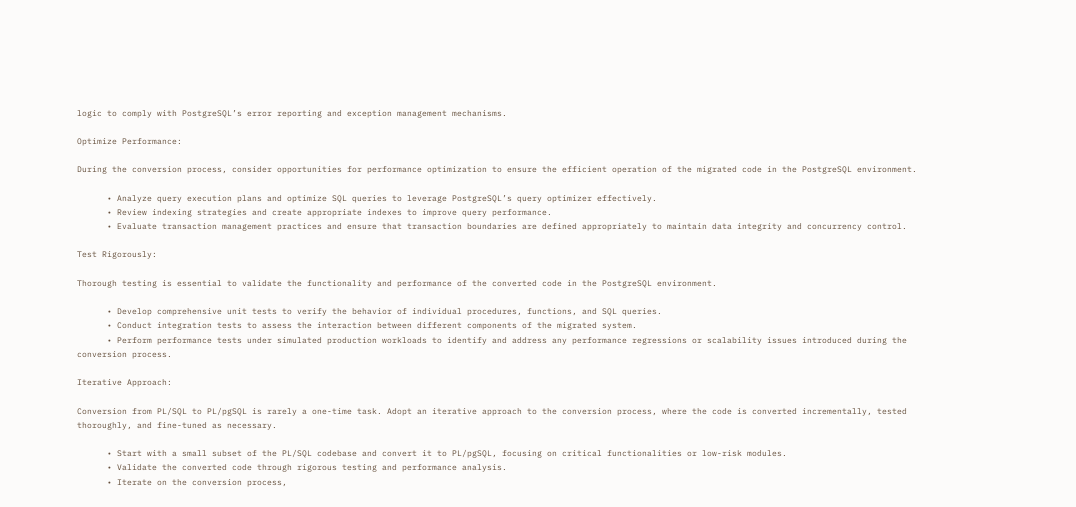logic to comply with PostgreSQL’s error reporting and exception management mechanisms.

Optimize Performance:

During the conversion process, consider opportunities for performance optimization to ensure the efficient operation of the migrated code in the PostgreSQL environment.

      • Analyze query execution plans and optimize SQL queries to leverage PostgreSQL’s query optimizer effectively.
      • Review indexing strategies and create appropriate indexes to improve query performance.
      • Evaluate transaction management practices and ensure that transaction boundaries are defined appropriately to maintain data integrity and concurrency control.

Test Rigorously:

Thorough testing is essential to validate the functionality and performance of the converted code in the PostgreSQL environment.

      • Develop comprehensive unit tests to verify the behavior of individual procedures, functions, and SQL queries.
      • Conduct integration tests to assess the interaction between different components of the migrated system.
      • Perform performance tests under simulated production workloads to identify and address any performance regressions or scalability issues introduced during the conversion process.

Iterative Approach:

Conversion from PL/SQL to PL/pgSQL is rarely a one-time task. Adopt an iterative approach to the conversion process, where the code is converted incrementally, tested thoroughly, and fine-tuned as necessary.

      • Start with a small subset of the PL/SQL codebase and convert it to PL/pgSQL, focusing on critical functionalities or low-risk modules.
      • Validate the converted code through rigorous testing and performance analysis.
      • Iterate on the conversion process,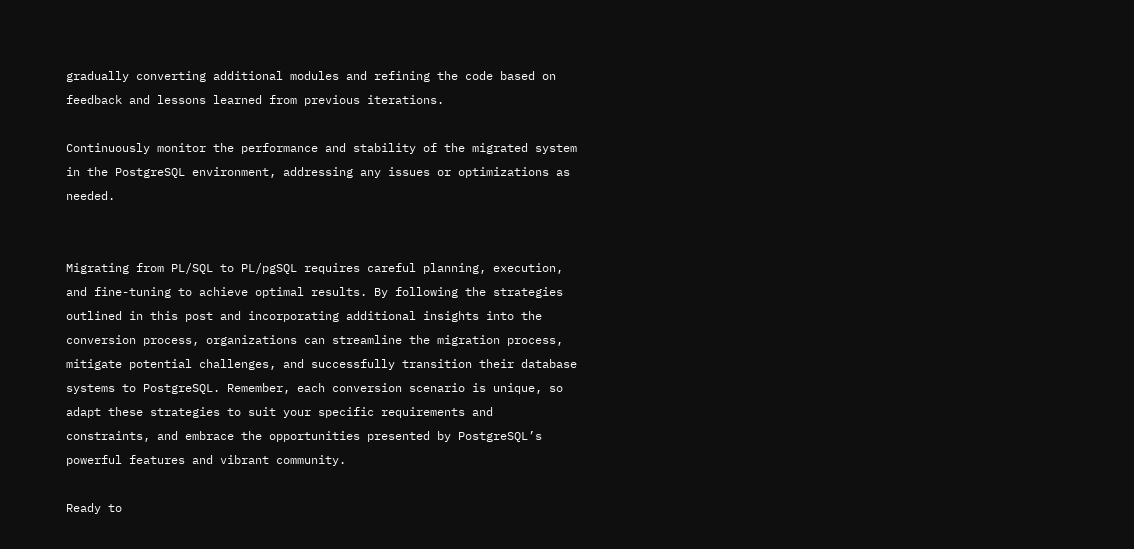gradually converting additional modules and refining the code based on feedback and lessons learned from previous iterations.

Continuously monitor the performance and stability of the migrated system in the PostgreSQL environment, addressing any issues or optimizations as needed.


Migrating from PL/SQL to PL/pgSQL requires careful planning, execution, and fine-tuning to achieve optimal results. By following the strategies outlined in this post and incorporating additional insights into the conversion process, organizations can streamline the migration process, mitigate potential challenges, and successfully transition their database systems to PostgreSQL. Remember, each conversion scenario is unique, so adapt these strategies to suit your specific requirements and constraints, and embrace the opportunities presented by PostgreSQL’s powerful features and vibrant community.

Ready to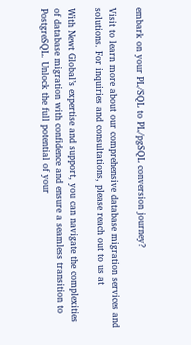embark on your PL/SQL to PL/pgSQL conversion journey?

Visit to learn more about our comprehensive database migration services and solutions. For inquiries and consultations, please reach out to us at

With Newt Global’s expertise and support, you can navigate the complexities of database migration with confidence and ensure a seamless transition to PostgreSQL. Unlock the full potential of your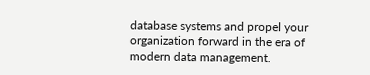database systems and propel your organization forward in the era of modern data management.